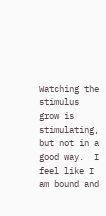Watching the stimulus grow is stimulating, but not in a good way.  I feel like I am bound and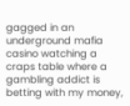gagged in an underground mafia casino watching a craps table where a gambling addict is betting with my money,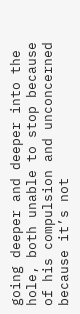going deeper and deeper into the hole, both unable to stop because of his compulsion and unconcerned because it’s not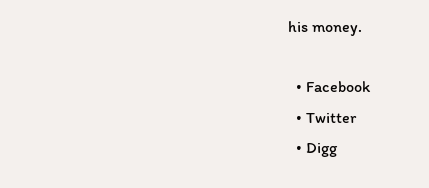his money.

  • Facebook
  • Twitter
  • Digg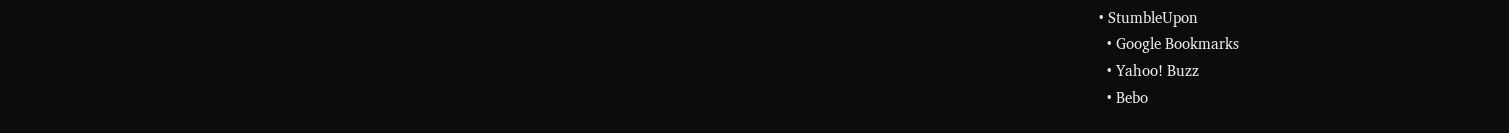• StumbleUpon
  • Google Bookmarks
  • Yahoo! Buzz
  • Bebo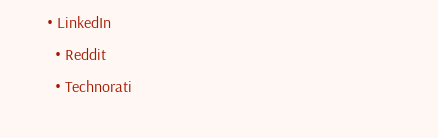• LinkedIn
  • Reddit
  • Technorati